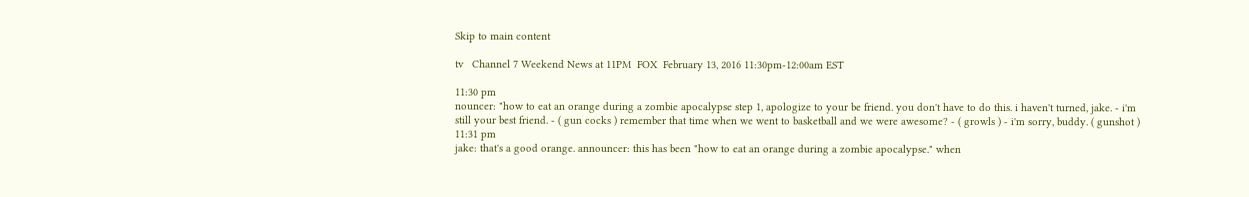Skip to main content

tv   Channel 7 Weekend News at 11PM  FOX  February 13, 2016 11:30pm-12:00am EST

11:30 pm
nouncer: "how to eat an orange during a zombie apocalypse step 1, apologize to your be friend. you don't have to do this. i haven't turned, jake. - i'm still your best friend. - ( gun cocks ) remember that time when we went to basketball and we were awesome? - ( growls ) - i'm sorry, buddy. ( gunshot )
11:31 pm
jake: that's a good orange. announcer: this has been "how to eat an orange during a zombie apocalypse." when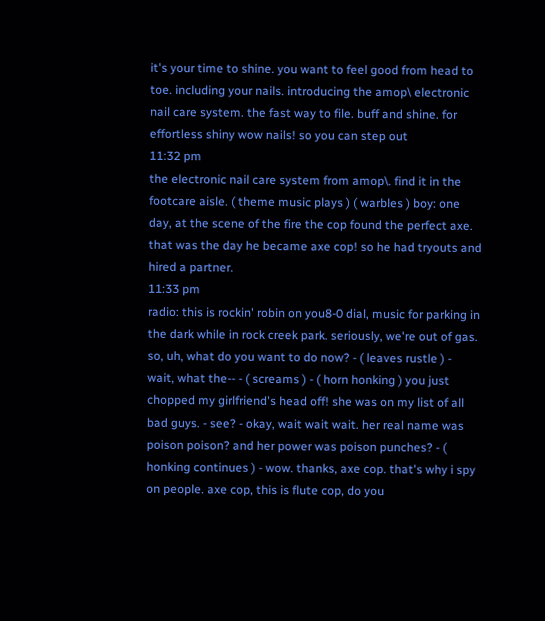it's your time to shine. you want to feel good from head to toe. including your nails. introducing the amop\ electronic nail care system. the fast way to file. buff and shine. for effortless shiny wow nails! so you can step out
11:32 pm
the electronic nail care system from amop\. find it in the footcare aisle. ( theme music plays ) ( warbles ) boy: one day, at the scene of the fire the cop found the perfect axe. that was the day he became axe cop! so he had tryouts and hired a partner.
11:33 pm
radio: this is rockin' robin on you8-0 dial, music for parking in the dark while in rock creek park. seriously, we're out of gas. so, uh, what do you want to do now? - ( leaves rustle ) - wait, what the-- - ( screams ) - ( horn honking ) you just chopped my girlfriend's head off! she was on my list of all bad guys. - see? - okay, wait wait wait. her real name was poison poison? and her power was poison punches? - ( honking continues ) - wow. thanks, axe cop. that's why i spy on people. axe cop, this is flute cop, do you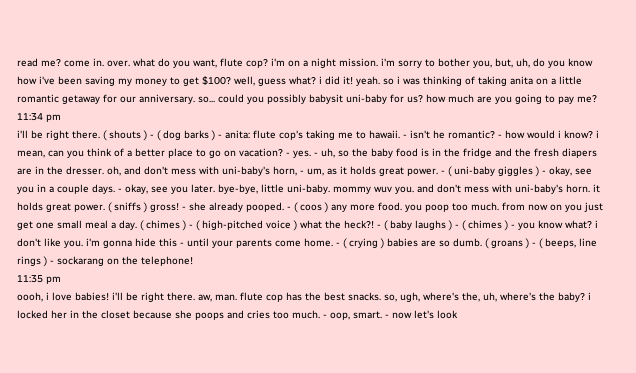read me? come in. over. what do you want, flute cop? i'm on a night mission. i'm sorry to bother you, but, uh, do you know how i've been saving my money to get $100? well, guess what? i did it! yeah. so i was thinking of taking anita on a little romantic getaway for our anniversary. so... could you possibly babysit uni-baby for us? how much are you going to pay me?
11:34 pm
i'll be right there. ( shouts ) - ( dog barks ) - anita: flute cop's taking me to hawaii. - isn't he romantic? - how would i know? i mean, can you think of a better place to go on vacation? - yes. - uh, so the baby food is in the fridge and the fresh diapers are in the dresser. oh, and don't mess with uni-baby's horn, - um, as it holds great power. - ( uni-baby giggles ) - okay, see you in a couple days. - okay, see you later. bye-bye, little uni-baby. mommy wuv you. and don't mess with uni-baby's horn. it holds great power. ( sniffs ) gross! - she already pooped. - ( coos ) any more food. you poop too much. from now on you just get one small meal a day. ( chimes ) - ( high-pitched voice ) what the heck?! - ( baby laughs ) - ( chimes ) - you know what? i don't like you. i'm gonna hide this - until your parents come home. - ( crying ) babies are so dumb. ( groans ) - ( beeps, line rings ) - sockarang on the telephone!
11:35 pm
oooh, i love babies! i'll be right there. aw, man. flute cop has the best snacks. so, ugh, where's the, uh, where's the baby? i locked her in the closet because she poops and cries too much. - oop, smart. - now let's look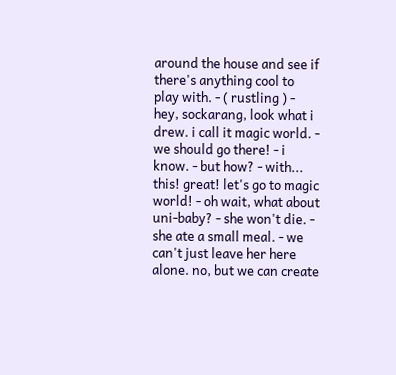around the house and see if there's anything cool to play with. - ( rustling ) - hey, sockarang, look what i drew. i call it magic world. - we should go there! - i know. - but how? - with... this! great! let's go to magic world! - oh wait, what about uni-baby? - she won't die. - she ate a small meal. - we can't just leave her here alone. no, but we can create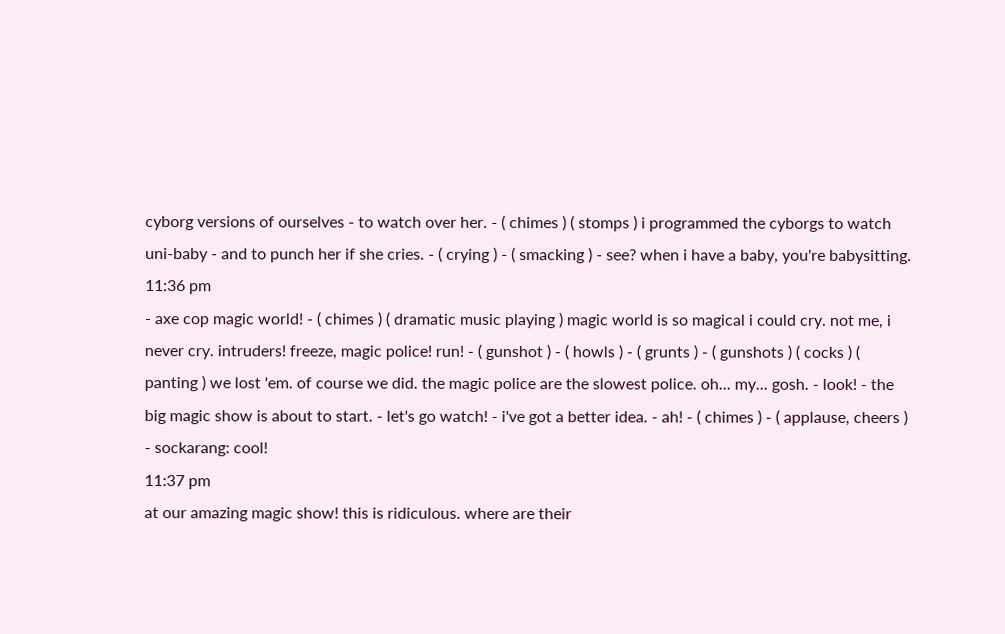cyborg versions of ourselves - to watch over her. - ( chimes ) ( stomps ) i programmed the cyborgs to watch uni-baby - and to punch her if she cries. - ( crying ) - ( smacking ) - see? when i have a baby, you're babysitting.
11:36 pm
- axe cop magic world! - ( chimes ) ( dramatic music playing ) magic world is so magical i could cry. not me, i never cry. intruders! freeze, magic police! run! - ( gunshot ) - ( howls ) - ( grunts ) - ( gunshots ) ( cocks ) ( panting ) we lost 'em. of course we did. the magic police are the slowest police. oh... my... gosh. - look! - the big magic show is about to start. - let's go watch! - i've got a better idea. - ah! - ( chimes ) - ( applause, cheers ) - sockarang: cool!
11:37 pm
at our amazing magic show! this is ridiculous. where are their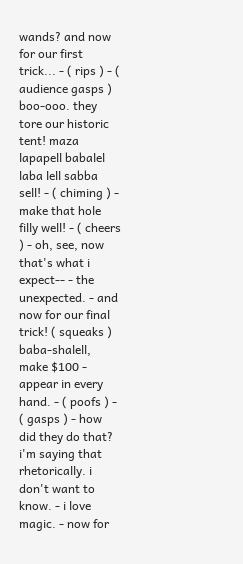wands? and now for our first trick... - ( rips ) - ( audience gasps ) boo-ooo. they tore our historic tent! maza lapapell babalel laba lell sabba sell! - ( chiming ) - make that hole filly well! - ( cheers ) - oh, see, now that's what i expect-- - the unexpected. - and now for our final trick! ( squeaks ) baba-shalell, make $100 - appear in every hand. - ( poofs ) - ( gasps ) - how did they do that? i'm saying that rhetorically. i don't want to know. - i love magic. - now for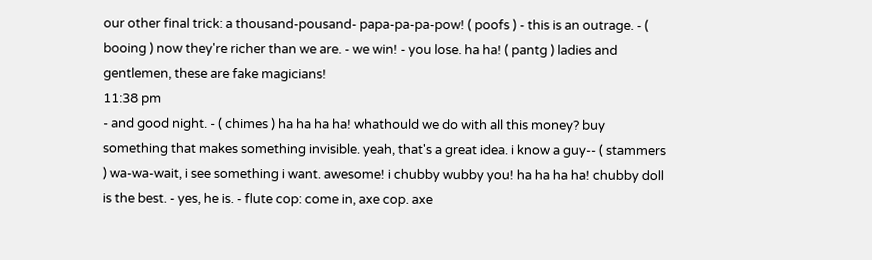our other final trick: a thousand-pousand- papa-pa-pa-pow! ( poofs ) - this is an outrage. - ( booing ) now they're richer than we are. - we win! - you lose. ha ha! ( pantg ) ladies and gentlemen, these are fake magicians!
11:38 pm
- and good night. - ( chimes ) ha ha ha ha! whathould we do with all this money? buy something that makes something invisible. yeah, that's a great idea. i know a guy-- ( stammers ) wa-wa-wait, i see something i want. awesome! i chubby wubby you! ha ha ha ha! chubby doll is the best. - yes, he is. - flute cop: come in, axe cop. axe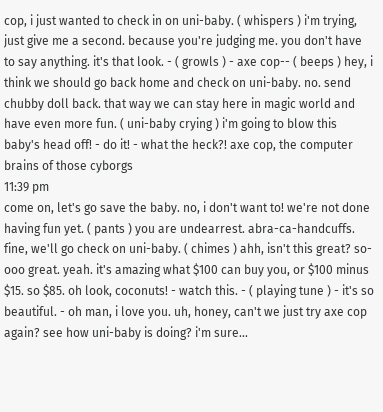cop, i just wanted to check in on uni-baby. ( whispers ) i'm trying, just give me a second. because you're judging me. you don't have to say anything. it's that look. - ( growls ) - axe cop-- ( beeps ) hey, i think we should go back home and check on uni-baby. no. send chubby doll back. that way we can stay here in magic world and have even more fun. ( uni-baby crying ) i'm going to blow this baby's head off! - do it! - what the heck?! axe cop, the computer brains of those cyborgs
11:39 pm
come on, let's go save the baby. no, i don't want to! we're not done having fun yet. ( pants ) you are undearrest. abra-ca-handcuffs. fine, we'll go check on uni-baby. ( chimes ) ahh, isn't this great? so-ooo great. yeah. it's amazing what $100 can buy you, or $100 minus $15. so $85. oh look, coconuts! - watch this. - ( playing tune ) - it's so beautiful. - oh man, i love you. uh, honey, can't we just try axe cop again? see how uni-baby is doing? i'm sure...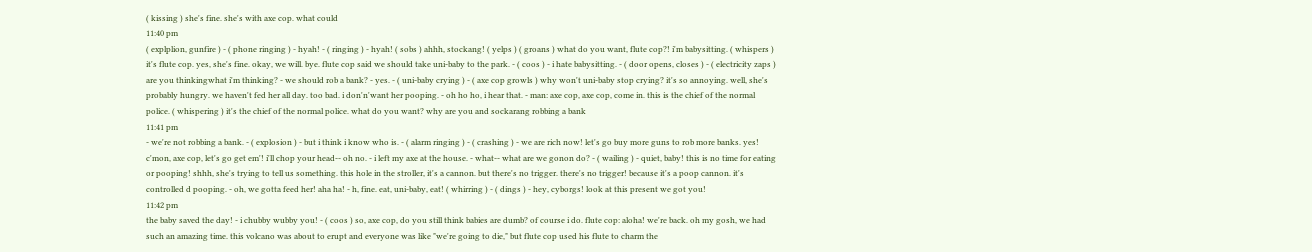( kissing ) she's fine. she's with axe cop. what could
11:40 pm
( explplion, gunfire ) - ( phone ringing ) - hyah! - ( ringing ) - hyah! ( sobs ) ahhh, stockang! ( yelps ) ( groans ) what do you want, flute cop?! i'm babysitting. ( whispers ) it's flute cop. yes, she's fine. okay, we will. bye. flute cop said we should take uni-baby to the park. - ( coos ) - i hate babysitting. - ( door opens, closes ) - ( electricity zaps ) are you thinkingwhat i'm thinking? - we should rob a bank? - yes. - ( uni-baby crying ) - ( axe cop growls ) why won't uni-baby stop crying? it's so annoying. well, she's probably hungry. we haven't fed her all day. too bad. i don'n'want her pooping. - oh ho ho, i hear that. - man: axe cop, axe cop, come in. this is the chief of the normal police. ( whispering ) it's the chief of the normal police. what do you want? why are you and sockarang robbing a bank
11:41 pm
- we're not robbing a bank. - ( explosion ) - but i think i know who is. - ( alarm ringing ) - ( crashing ) - we are rich now! let's go buy more guns to rob more banks. yes! c'mon, axe cop, let's go get em'! i'll chop your head-- oh no. - i left my axe at the house. - what-- what are we gonon do? - ( wailing ) - quiet, baby! this is no time for eating or pooping! shhh, she's trying to tell us something. this hole in the stroller, it's a cannon. but there's no trigger. there's no trigger! because it's a poop cannon. it's controlled d pooping. - oh, we gotta feed her! aha ha! - h, fine. eat, uni-baby, eat! ( whirring ) - ( dings ) - hey, cyborgs! look at this present we got you!
11:42 pm
the baby saved the day! - i chubby wubby you! - ( coos ) so, axe cop, do you still think babies are dumb? of course i do. flute cop: aloha! we're back. oh my gosh, we had such an amazing time. this volcano was about to erupt and everyone was like "we're going to die," but flute cop used his flute to charm the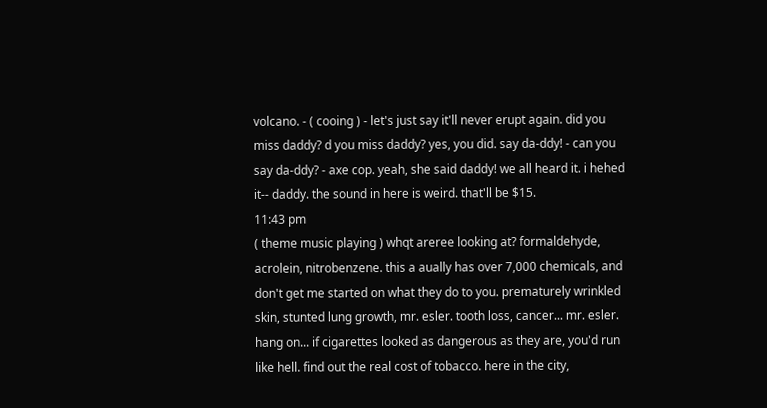volcano. - ( cooing ) - let's just say it'll never erupt again. did you miss daddy? d you miss daddy? yes, you did. say da-ddy! - can you say da-ddy? - axe cop. yeah, she said daddy! we all heard it. i hehed it-- daddy. the sound in here is weird. that'll be $15.
11:43 pm
( theme music playing ) whqt areree looking at? formaldehyde, acrolein, nitrobenzene. this a aually has over 7,000 chemicals, and don't get me started on what they do to you. prematurely wrinkled skin, stunted lung growth, mr. esler. tooth loss, cancer... mr. esler. hang on... if cigarettes looked as dangerous as they are, you'd run like hell. find out the real cost of tobacco. here in the city,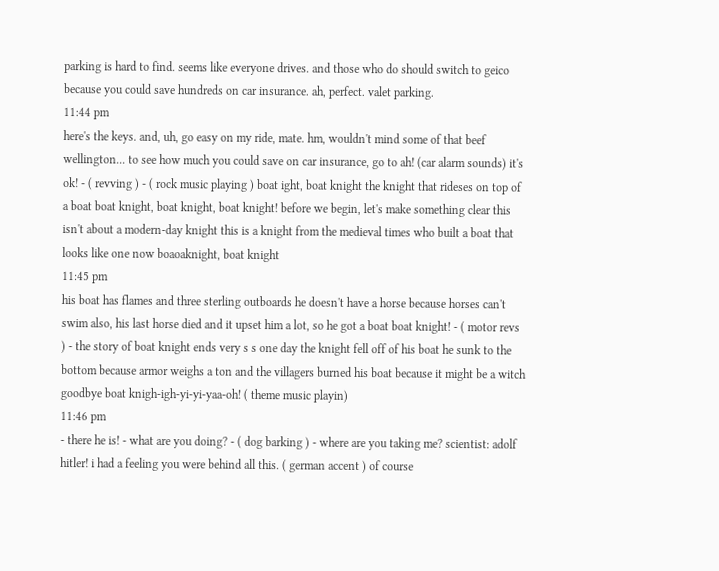parking is hard to find. seems like everyone drives. and those who do should switch to geico because you could save hundreds on car insurance. ah, perfect. valet parking.
11:44 pm
here's the keys. and, uh, go easy on my ride, mate. hm, wouldn't mind some of that beef wellington... to see how much you could save on car insurance, go to ah! (car alarm sounds) it's ok! - ( revving ) - ( rock music playing ) boat ight, boat knight the knight that rideses on top of a boat boat knight, boat knight, boat knight! before we begin, let's make something clear this isn't about a modern-day knight this is a knight from the medieval times who built a boat that looks like one now boaoaknight, boat knight
11:45 pm
his boat has flames and three sterling outboards he doesn't have a horse because horses can't swim also, his last horse died and it upset him a lot, so he got a boat boat knight! - ( motor revs ) - the story of boat knight ends very s s one day the knight fell off of his boat he sunk to the bottom because armor weighs a ton and the villagers burned his boat because it might be a witch goodbye boat knigh-igh-yi-yi-yaa-oh! ( theme music playin)
11:46 pm
- there he is! - what are you doing? - ( dog barking ) - where are you taking me? scientist: adolf hitler! i had a feeling you were behind all this. ( german accent ) of course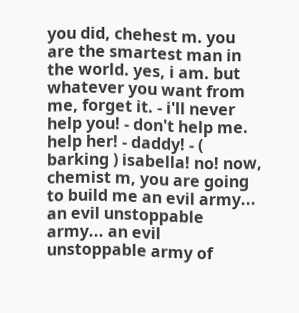you did, chehest m. you are the smartest man in the world. yes, i am. but whatever you want from me, forget it. - i'll never help you! - don't help me. help her! - daddy! - ( barking ) isabella! no! now, chemist m, you are going to build me an evil army... an evil unstoppable army... an evil unstoppable army of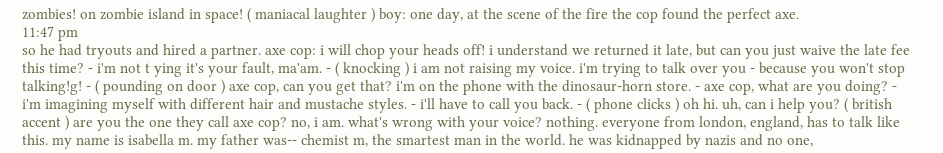zombies! on zombie island in space! ( maniacal laughter ) boy: one day, at the scene of the fire the cop found the perfect axe.
11:47 pm
so he had tryouts and hired a partner. axe cop: i will chop your heads off! i understand we returned it late, but can you just waive the late fee this time? - i'm not t ying it's your fault, ma'am. - ( knocking ) i am not raising my voice. i'm trying to talk over you - because you won't stop talking!g! - ( pounding on door ) axe cop, can you get that? i'm on the phone with the dinosaur-horn store. - axe cop, what are you doing? - i'm imagining myself with different hair and mustache styles. - i'll have to call you back. - ( phone clicks ) oh hi. uh, can i help you? ( british accent ) are you the one they call axe cop? no, i am. what's wrong with your voice? nothing. everyone from london, england, has to talk like this. my name is isabella m. my father was-- chemist m, the smartest man in the world. he was kidnapped by nazis and no one,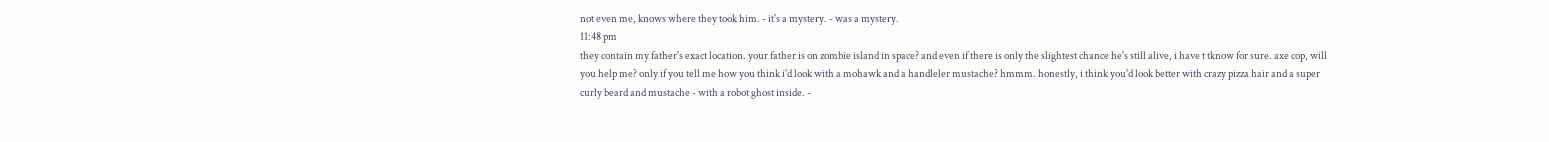not even me, knows where they took him. - it's a mystery. - was a mystery.
11:48 pm
they contain my father's exact location. your father is on zombie island in space? and even if there is only the slightest chance he's still alive, i have t tknow for sure. axe cop, will you help me? only if you tell me how you think i'd look with a mohawk and a handleler mustache? hmmm. honestly, i think you'd look better with crazy pizza hair and a super curly beard and mustache - with a robot ghost inside. -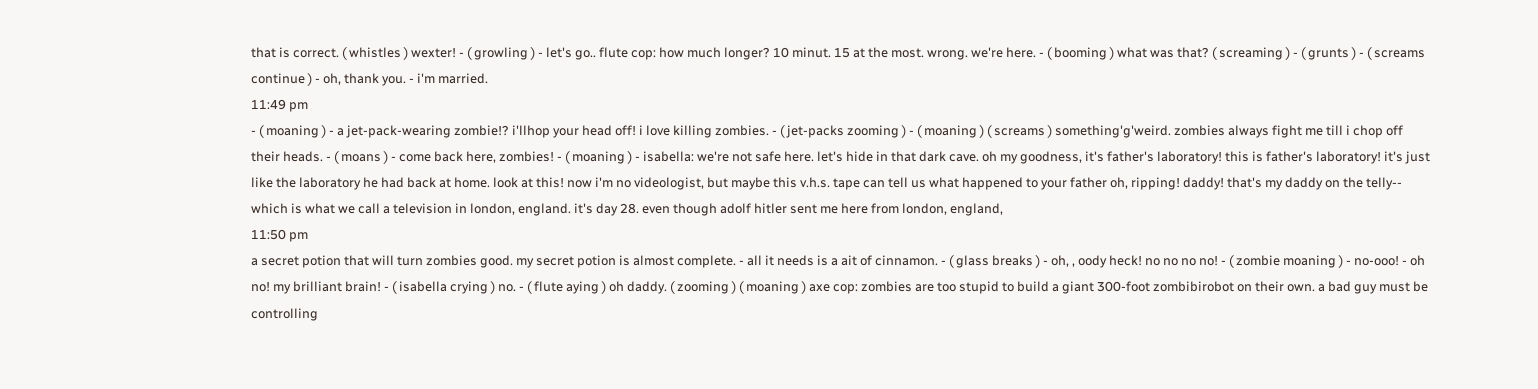that is correct. ( whistles ) wexter! - ( growling ) - let's go.. flute cop: how much longer? 10 minut. 15 at the most. wrong. we're here. - ( booming ) what was that? ( screaming ) - ( grunts ) - ( screams continue ) - oh, thank you. - i'm married.
11:49 pm
- ( moaning ) - a jet-pack-wearing zombie!? i'llhop your head off! i love killing zombies. - ( jet-packs zooming ) - ( moaning ) ( screams ) something'g'weird. zombies always fight me till i chop off their heads. - ( moans ) - come back here, zombies! - ( moaning ) - isabella: we're not safe here. let's hide in that dark cave. oh my goodness, it's father's laboratory! this is father's laboratory! it's just like the laboratory he had back at home. look at this! now i'm no videologist, but maybe this v.h.s. tape can tell us what happened to your father oh, ripping! daddy! that's my daddy on the telly-- which is what we call a television in london, england. it's day 28. even though adolf hitler sent me here from london, england,
11:50 pm
a secret potion that will turn zombies good. my secret potion is almost complete. - all it needs is a ait of cinnamon. - ( glass breaks ) - oh, , oody heck! no no no no! - ( zombie moaning ) - no-ooo! - oh no! my brilliant brain! - ( isabella crying ) no. - ( flute aying ) oh daddy. ( zooming ) ( moaning ) axe cop: zombies are too stupid to build a giant 300-foot zombibirobot on their own. a bad guy must be controlling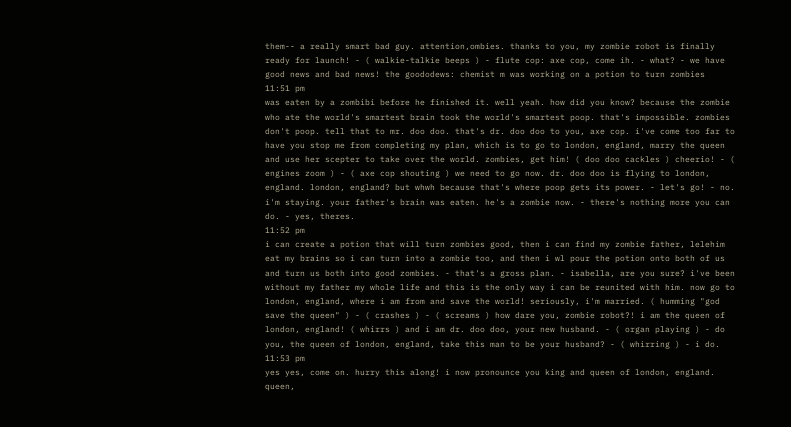them-- a really smart bad guy. attention,ombies. thanks to you, my zombie robot is finally ready for launch! - ( walkie-talkie beeps ) - flute cop: axe cop, come ih. - what? - we have good news and bad news! the goododews: chemist m was working on a potion to turn zombies
11:51 pm
was eaten by a zombibi before he finished it. well yeah. how did you know? because the zombie who ate the world's smartest brain took the world's smartest poop. that's impossible. zombies don't poop. tell that to mr. doo doo. that's dr. doo doo to you, axe cop. i've come too far to have you stop me from completing my plan, which is to go to london, england, marry the queen and use her scepter to take over the world. zombies, get him! ( doo doo cackles ) cheerio! - ( engines zoom ) - ( axe cop shouting ) we need to go now. dr. doo doo is flying to london, england. london, england? but whwh because that's where poop gets its power. - let's go! - no. i'm staying. your father's brain was eaten. he's a zombie now. - there's nothing more you can do. - yes, theres.
11:52 pm
i can create a potion that will turn zombies good, then i can find my zombie father, lelehim eat my brains so i can turn into a zombie too, and then i wl pour the potion onto both of us and turn us both into good zombies. - that's a gross plan. - isabella, are you sure? i've been without my father my whole life and this is the only way i can be reunited with him. now go to london, england, where i am from and save the world! seriously, i'm married. ( humming "god save the queen" ) - ( crashes ) - ( screams ) how dare you, zombie robot?! i am the queen of london, england! ( whirrs ) and i am dr. doo doo, your new husband. - ( organ playing ) - do you, the queen of london, england, take this man to be your husband? - ( whirring ) - i do.
11:53 pm
yes yes, come on. hurry this along! i now pronounce you king and queen of london, england. queen,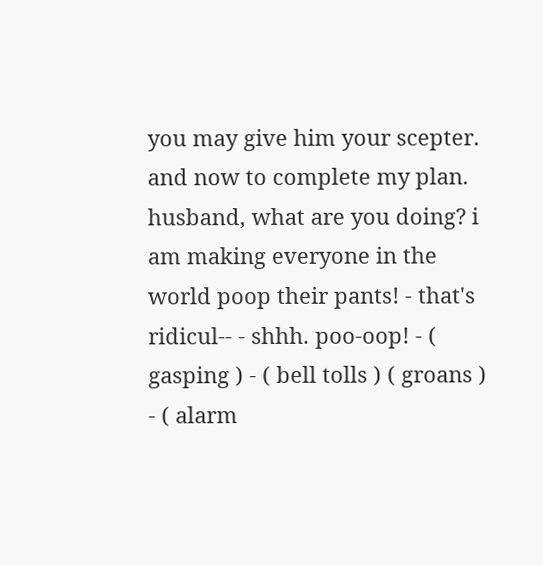you may give him your scepter. and now to complete my plan. husband, what are you doing? i am making everyone in the world poop their pants! - that's ridicul-- - shhh. poo-oop! - ( gasping ) - ( bell tolls ) ( groans ) - ( alarm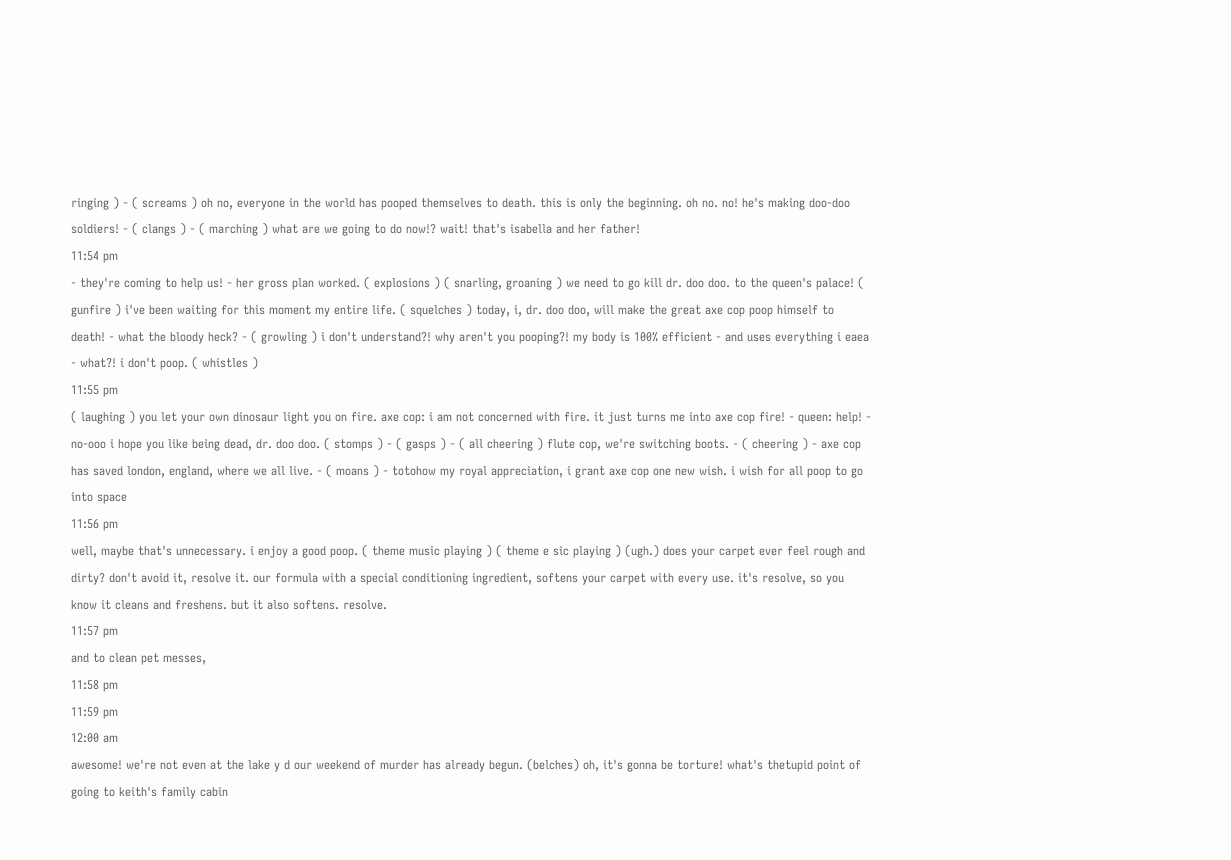ringing ) - ( screams ) oh no, everyone in the world has pooped themselves to death. this is only the beginning. oh no. no! he's making doo-doo soldiers! - ( clangs ) - ( marching ) what are we going to do now!? wait! that's isabella and her father!
11:54 pm
- they're coming to help us! - her gross plan worked. ( explosions ) ( snarling, groaning ) we need to go kill dr. doo doo. to the queen's palace! ( gunfire ) i've been waiting for this moment my entire life. ( squelches ) today, i, dr. doo doo, will make the great axe cop poop himself to death! - what the bloody heck? - ( growling ) i don't understand?! why aren't you pooping?! my body is 100% efficient - and uses everything i eaea - what?! i don't poop. ( whistles )
11:55 pm
( laughing ) you let your own dinosaur light you on fire. axe cop: i am not concerned with fire. it just turns me into axe cop fire! - queen: help! - no-ooo i hope you like being dead, dr. doo doo. ( stomps ) - ( gasps ) - ( all cheering ) flute cop, we're switching boots. - ( cheering ) - axe cop has saved london, england, where we all live. - ( moans ) - totohow my royal appreciation, i grant axe cop one new wish. i wish for all poop to go into space
11:56 pm
well, maybe that's unnecessary. i enjoy a good poop. ( theme music playing ) ( theme e sic playing ) (ugh.) does your carpet ever feel rough and dirty? don't avoid it, resolve it. our formula with a special conditioning ingredient, softens your carpet with every use. it's resolve, so you know it cleans and freshens. but it also softens. resolve.
11:57 pm
and to clean pet messes,
11:58 pm
11:59 pm
12:00 am
awesome! we're not even at the lake y d our weekend of murder has already begun. (belches) oh, it's gonna be torture! what's thetupid point of going to keith's family cabin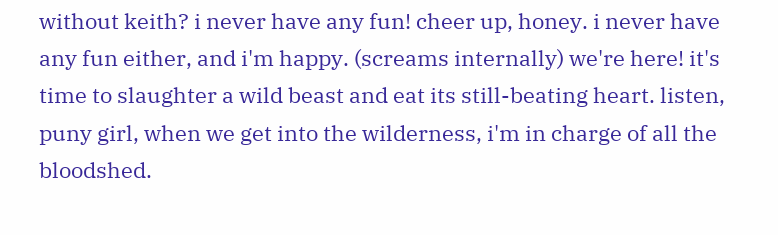without keith? i never have any fun! cheer up, honey. i never have any fun either, and i'm happy. (screams internally) we're here! it's time to slaughter a wild beast and eat its still-beating heart. listen, puny girl, when we get into the wilderness, i'm in charge of all the bloodshed.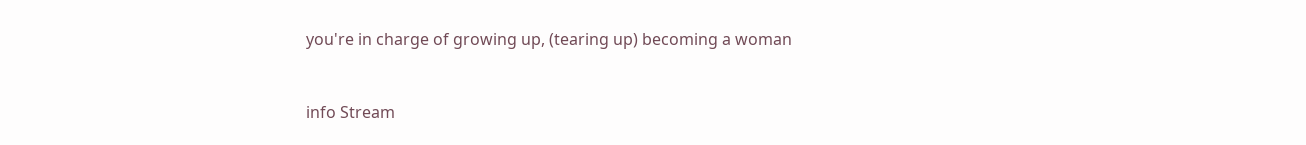you're in charge of growing up, (tearing up) becoming a woman


info Stream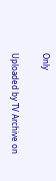Only

Uploaded by TV Archive on